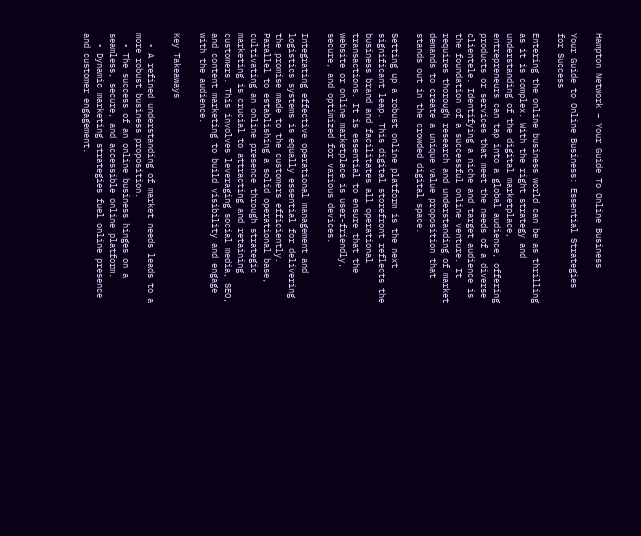Hampton Network – Your Guide To Online Business

Your Guide to Online Business: Essential Strategies for Success

Entering the online business world can be as thrilling as it is complex. With the right strategy and understanding of the digital marketplace, entrepreneurs can tap into a global audience, offering products or services that meet the needs of a diverse clientele. Identifying a niche and target audience is the foundation of a successful online venture. It requires thorough research and understanding of market demands to create a unique value proposition that stands out in the crowded digital space.

Setting up a robust online platform is the next significant leap. This digital storefront reflects the business brand and facilitates all operational transactions. It is essential to ensure that the website or online marketplace is user-friendly, secure, and optimized for various devices.

Integrating effective operational management and logistics systems is equally essential for delivering the promise made to the customers efficiently. Parallel to establishing a solid operational base, cultivating an online presence through strategic marketing is crucial to attracting and retaining customers. This involves leveraging social media, SEO, and content marketing to build visibility and engage with the audience.

Key Takeaways

  • A refined understanding of market needs leads to a more robust business proposition.
  • The success of an online business hinges on a seamless, secure, and accessible online platform.
  • Dynamic marketing strategies fuel online presence and customer engagement.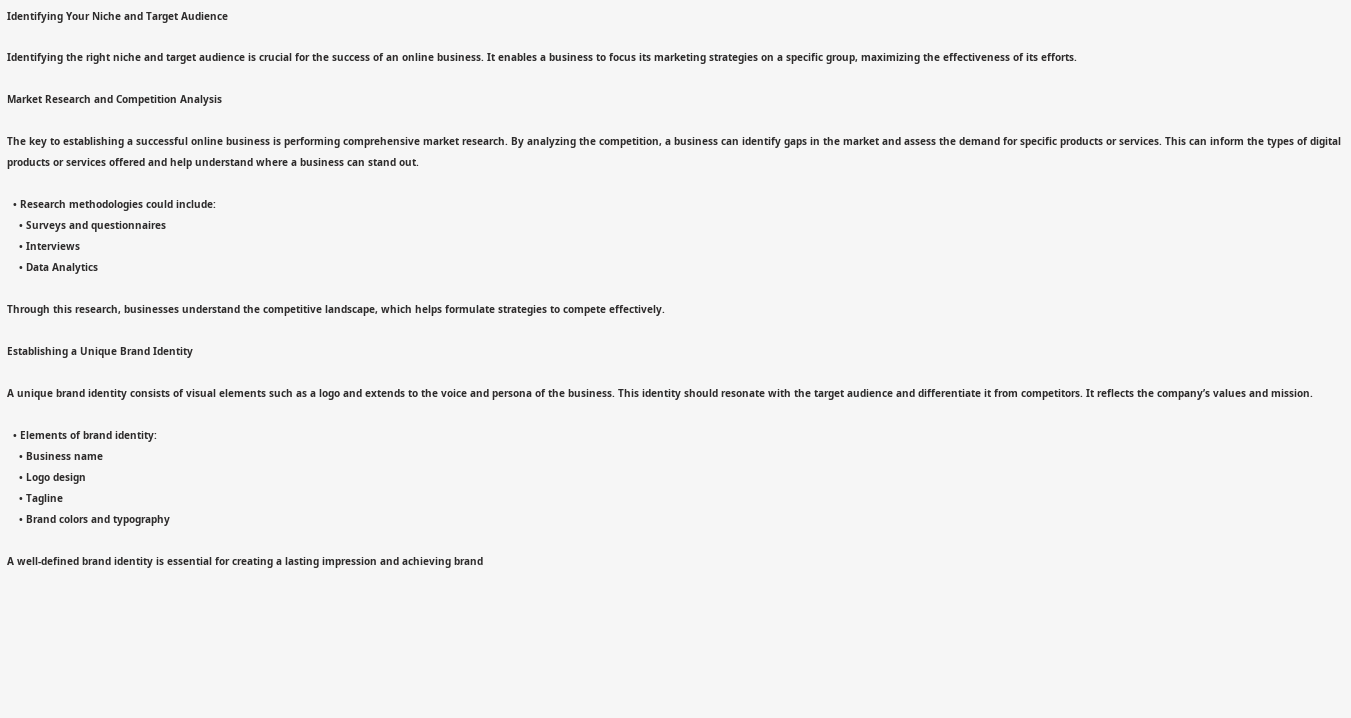Identifying Your Niche and Target Audience

Identifying the right niche and target audience is crucial for the success of an online business. It enables a business to focus its marketing strategies on a specific group, maximizing the effectiveness of its efforts.

Market Research and Competition Analysis

The key to establishing a successful online business is performing comprehensive market research. By analyzing the competition, a business can identify gaps in the market and assess the demand for specific products or services. This can inform the types of digital products or services offered and help understand where a business can stand out.

  • Research methodologies could include:
    • Surveys and questionnaires
    • Interviews
    • Data Analytics

Through this research, businesses understand the competitive landscape, which helps formulate strategies to compete effectively.

Establishing a Unique Brand Identity

A unique brand identity consists of visual elements such as a logo and extends to the voice and persona of the business. This identity should resonate with the target audience and differentiate it from competitors. It reflects the company’s values and mission.

  • Elements of brand identity:
    • Business name
    • Logo design
    • Tagline
    • Brand colors and typography

A well-defined brand identity is essential for creating a lasting impression and achieving brand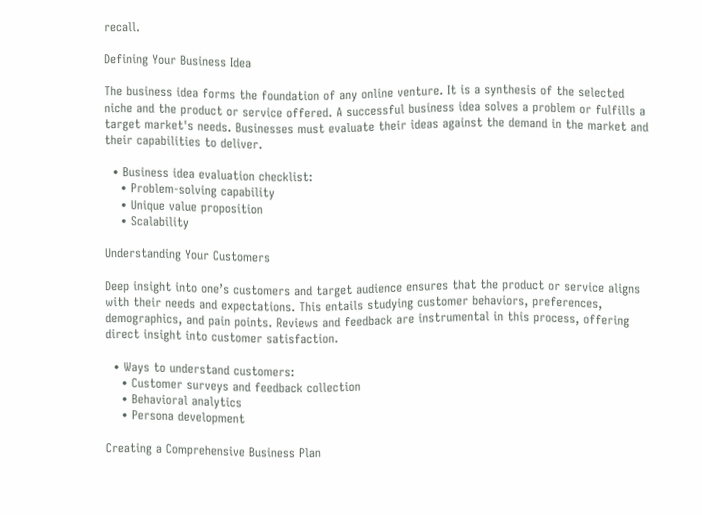recall.

Defining Your Business Idea

The business idea forms the foundation of any online venture. It is a synthesis of the selected niche and the product or service offered. A successful business idea solves a problem or fulfills a target market's needs. Businesses must evaluate their ideas against the demand in the market and their capabilities to deliver.

  • Business idea evaluation checklist:
    • Problem-solving capability
    • Unique value proposition
    • Scalability

Understanding Your Customers

Deep insight into one’s customers and target audience ensures that the product or service aligns with their needs and expectations. This entails studying customer behaviors, preferences, demographics, and pain points. Reviews and feedback are instrumental in this process, offering direct insight into customer satisfaction.

  • Ways to understand customers:
    • Customer surveys and feedback collection
    • Behavioral analytics
    • Persona development

Creating a Comprehensive Business Plan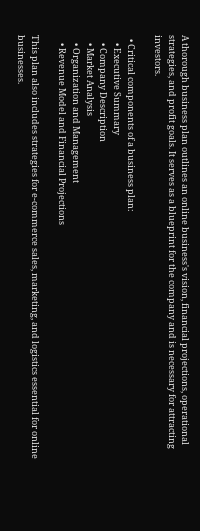A thorough business plan outlines an online business's vision, financial projections, operational strategies, and profit goals. It serves as a blueprint for the company and is necessary for attracting investors.

  • Critical components of a business plan:
    • Executive Summary
    • Company Description
    • Market Analysis
    • Organization and Management
    • Revenue Model and Financial Projections

This plan also includes strategies for e-commerce sales, marketing, and logistics essential for online businesses.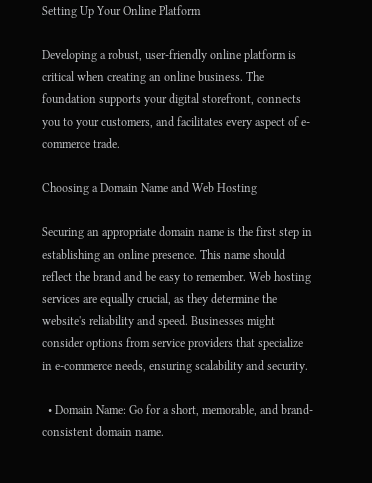Setting Up Your Online Platform

Developing a robust, user-friendly online platform is critical when creating an online business. The foundation supports your digital storefront, connects you to your customers, and facilitates every aspect of e-commerce trade.

Choosing a Domain Name and Web Hosting

Securing an appropriate domain name is the first step in establishing an online presence. This name should reflect the brand and be easy to remember. Web hosting services are equally crucial, as they determine the website's reliability and speed. Businesses might consider options from service providers that specialize in e-commerce needs, ensuring scalability and security.

  • Domain Name: Go for a short, memorable, and brand-consistent domain name.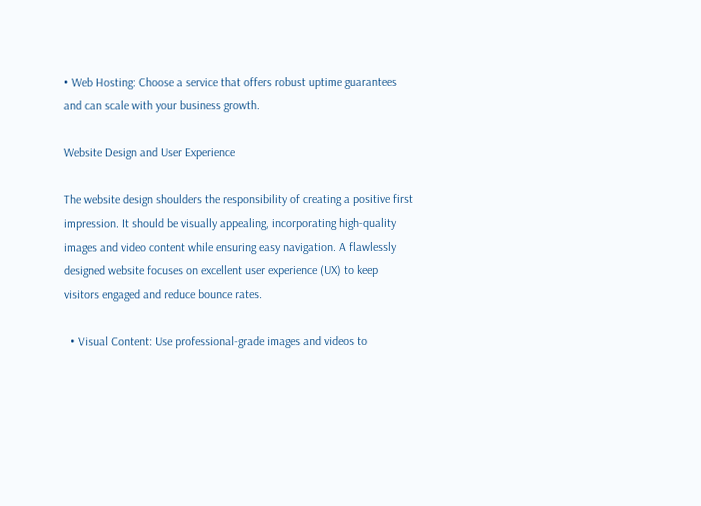• Web Hosting: Choose a service that offers robust uptime guarantees and can scale with your business growth.

Website Design and User Experience

The website design shoulders the responsibility of creating a positive first impression. It should be visually appealing, incorporating high-quality images and video content while ensuring easy navigation. A flawlessly designed website focuses on excellent user experience (UX) to keep visitors engaged and reduce bounce rates.

  • Visual Content: Use professional-grade images and videos to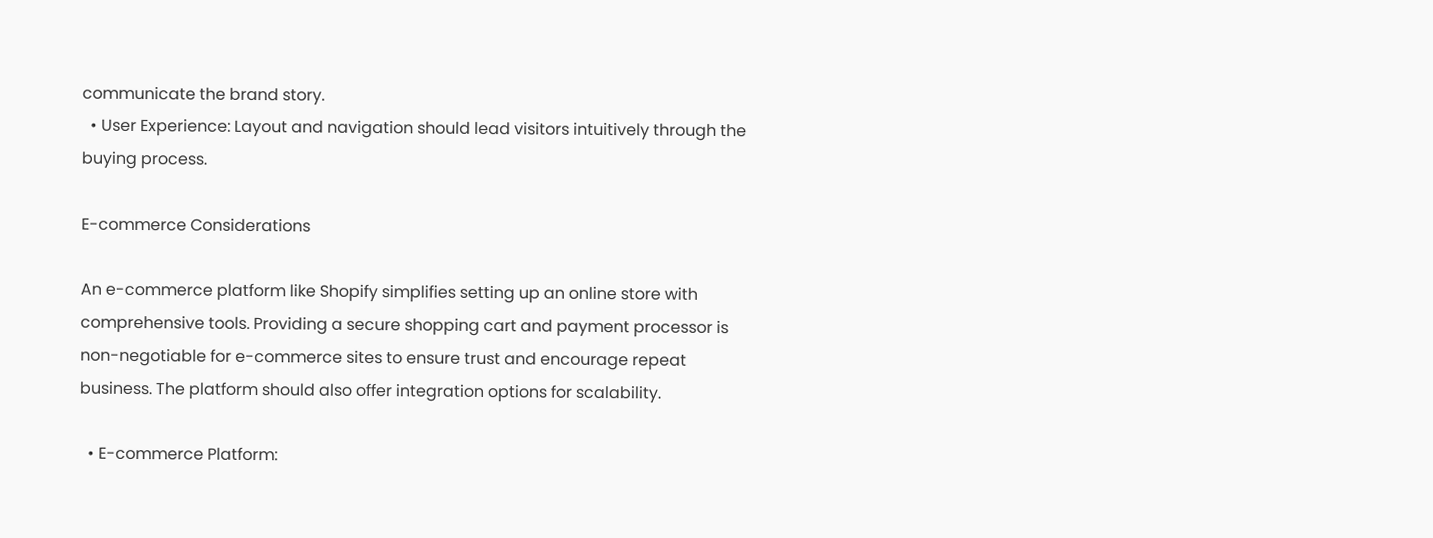communicate the brand story.
  • User Experience: Layout and navigation should lead visitors intuitively through the buying process.

E-commerce Considerations

An e-commerce platform like Shopify simplifies setting up an online store with comprehensive tools. Providing a secure shopping cart and payment processor is non-negotiable for e-commerce sites to ensure trust and encourage repeat business. The platform should also offer integration options for scalability.

  • E-commerce Platform: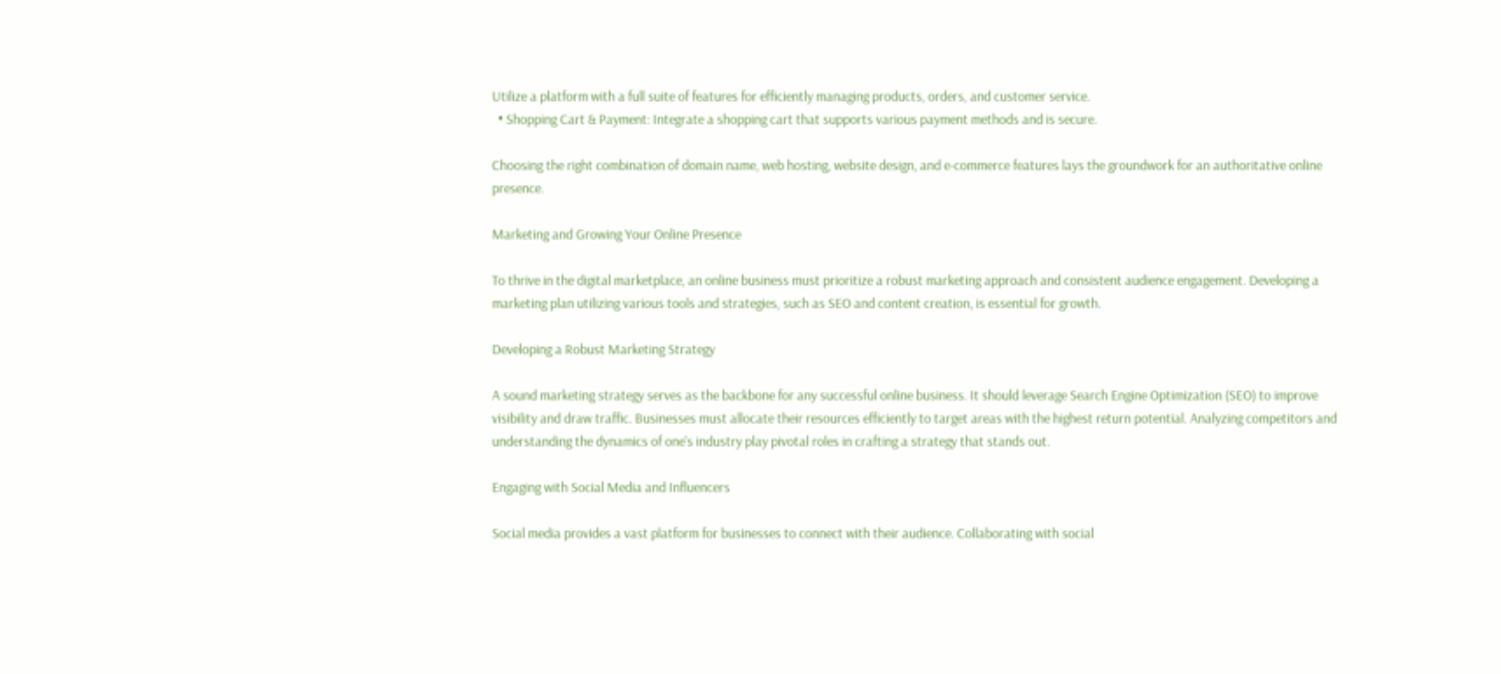Utilize a platform with a full suite of features for efficiently managing products, orders, and customer service.
  • Shopping Cart & Payment: Integrate a shopping cart that supports various payment methods and is secure.

Choosing the right combination of domain name, web hosting, website design, and e-commerce features lays the groundwork for an authoritative online presence.

Marketing and Growing Your Online Presence

To thrive in the digital marketplace, an online business must prioritize a robust marketing approach and consistent audience engagement. Developing a marketing plan utilizing various tools and strategies, such as SEO and content creation, is essential for growth.

Developing a Robust Marketing Strategy

A sound marketing strategy serves as the backbone for any successful online business. It should leverage Search Engine Optimization (SEO) to improve visibility and draw traffic. Businesses must allocate their resources efficiently to target areas with the highest return potential. Analyzing competitors and understanding the dynamics of one's industry play pivotal roles in crafting a strategy that stands out.

Engaging with Social Media and Influencers

Social media provides a vast platform for businesses to connect with their audience. Collaborating with social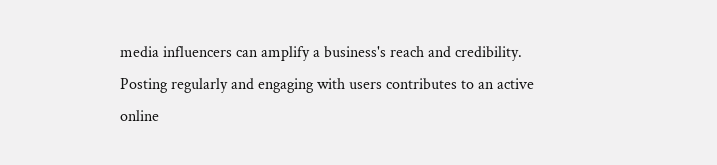media influencers can amplify a business's reach and credibility. Posting regularly and engaging with users contributes to an active online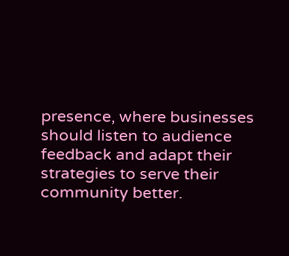presence, where businesses should listen to audience feedback and adapt their strategies to serve their community better.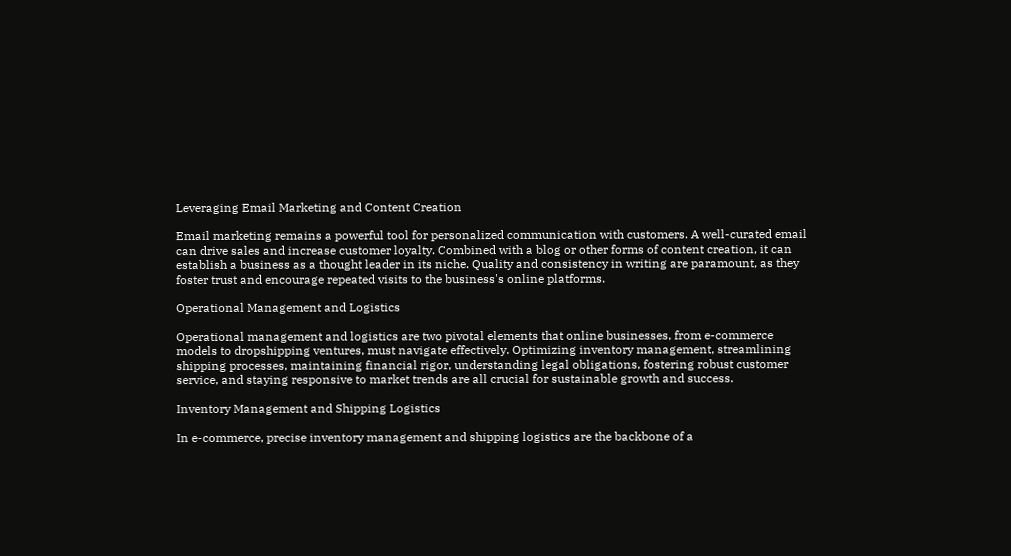Leveraging Email Marketing and Content Creation

Email marketing remains a powerful tool for personalized communication with customers. A well-curated email can drive sales and increase customer loyalty. Combined with a blog or other forms of content creation, it can establish a business as a thought leader in its niche. Quality and consistency in writing are paramount, as they foster trust and encourage repeated visits to the business's online platforms.

Operational Management and Logistics

Operational management and logistics are two pivotal elements that online businesses, from e-commerce models to dropshipping ventures, must navigate effectively. Optimizing inventory management, streamlining shipping processes, maintaining financial rigor, understanding legal obligations, fostering robust customer service, and staying responsive to market trends are all crucial for sustainable growth and success.

Inventory Management and Shipping Logistics

In e-commerce, precise inventory management and shipping logistics are the backbone of a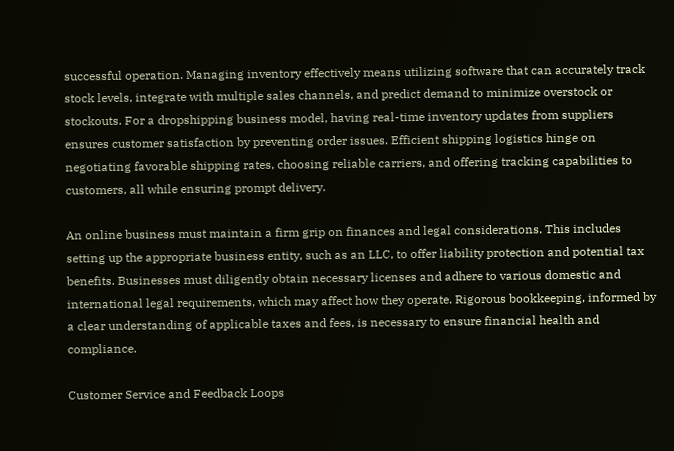successful operation. Managing inventory effectively means utilizing software that can accurately track stock levels, integrate with multiple sales channels, and predict demand to minimize overstock or stockouts. For a dropshipping business model, having real-time inventory updates from suppliers ensures customer satisfaction by preventing order issues. Efficient shipping logistics hinge on negotiating favorable shipping rates, choosing reliable carriers, and offering tracking capabilities to customers, all while ensuring prompt delivery.

An online business must maintain a firm grip on finances and legal considerations. This includes setting up the appropriate business entity, such as an LLC, to offer liability protection and potential tax benefits. Businesses must diligently obtain necessary licenses and adhere to various domestic and international legal requirements, which may affect how they operate. Rigorous bookkeeping, informed by a clear understanding of applicable taxes and fees, is necessary to ensure financial health and compliance.

Customer Service and Feedback Loops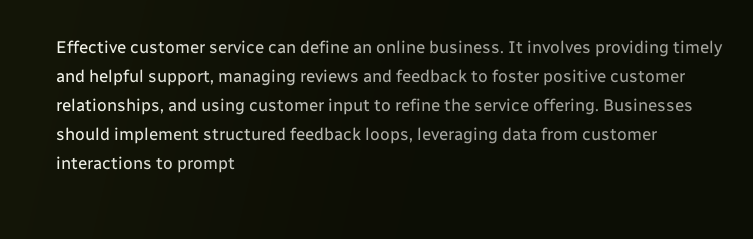Effective customer service can define an online business. It involves providing timely and helpful support, managing reviews and feedback to foster positive customer relationships, and using customer input to refine the service offering. Businesses should implement structured feedback loops, leveraging data from customer interactions to prompt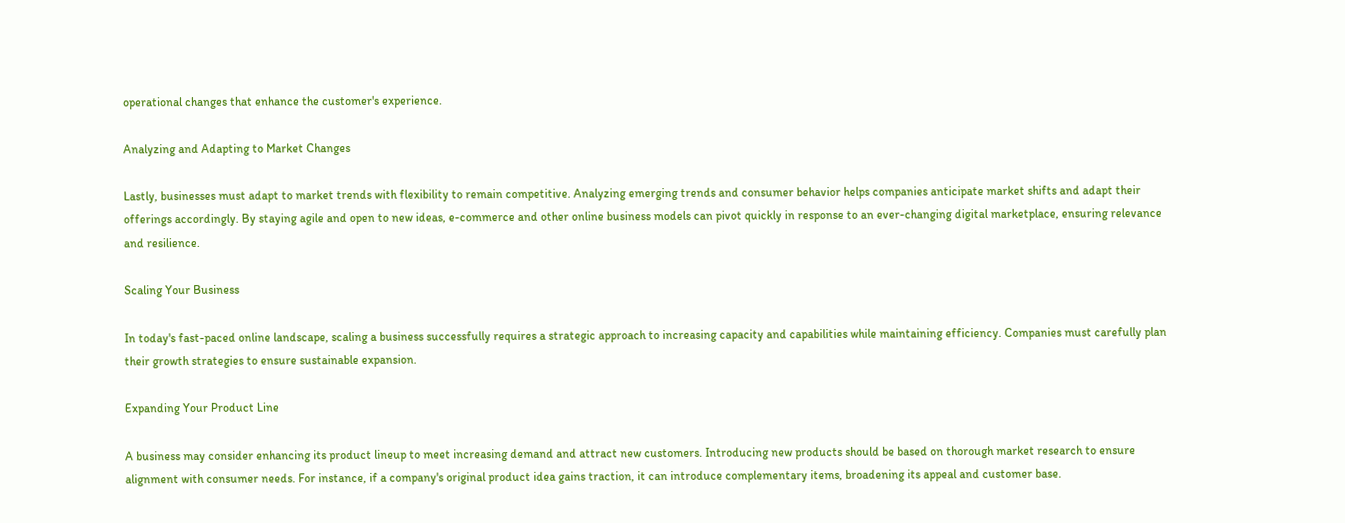operational changes that enhance the customer's experience.

Analyzing and Adapting to Market Changes

Lastly, businesses must adapt to market trends with flexibility to remain competitive. Analyzing emerging trends and consumer behavior helps companies anticipate market shifts and adapt their offerings accordingly. By staying agile and open to new ideas, e-commerce and other online business models can pivot quickly in response to an ever-changing digital marketplace, ensuring relevance and resilience.

Scaling Your Business

In today's fast-paced online landscape, scaling a business successfully requires a strategic approach to increasing capacity and capabilities while maintaining efficiency. Companies must carefully plan their growth strategies to ensure sustainable expansion.

Expanding Your Product Line

A business may consider enhancing its product lineup to meet increasing demand and attract new customers. Introducing new products should be based on thorough market research to ensure alignment with consumer needs. For instance, if a company's original product idea gains traction, it can introduce complementary items, broadening its appeal and customer base.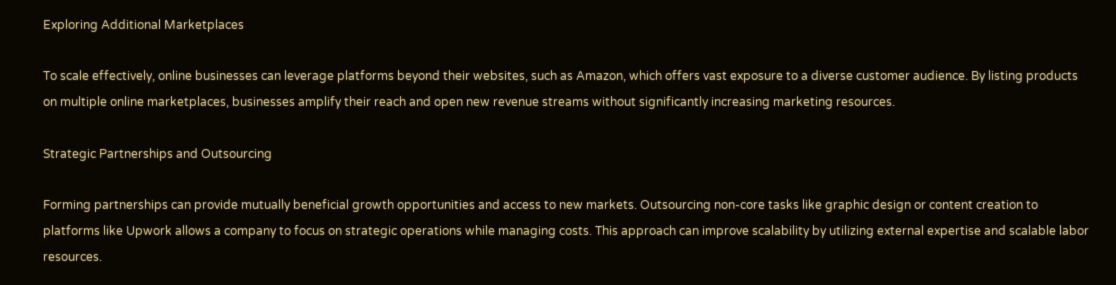Exploring Additional Marketplaces

To scale effectively, online businesses can leverage platforms beyond their websites, such as Amazon, which offers vast exposure to a diverse customer audience. By listing products on multiple online marketplaces, businesses amplify their reach and open new revenue streams without significantly increasing marketing resources.

Strategic Partnerships and Outsourcing

Forming partnerships can provide mutually beneficial growth opportunities and access to new markets. Outsourcing non-core tasks like graphic design or content creation to platforms like Upwork allows a company to focus on strategic operations while managing costs. This approach can improve scalability by utilizing external expertise and scalable labor resources.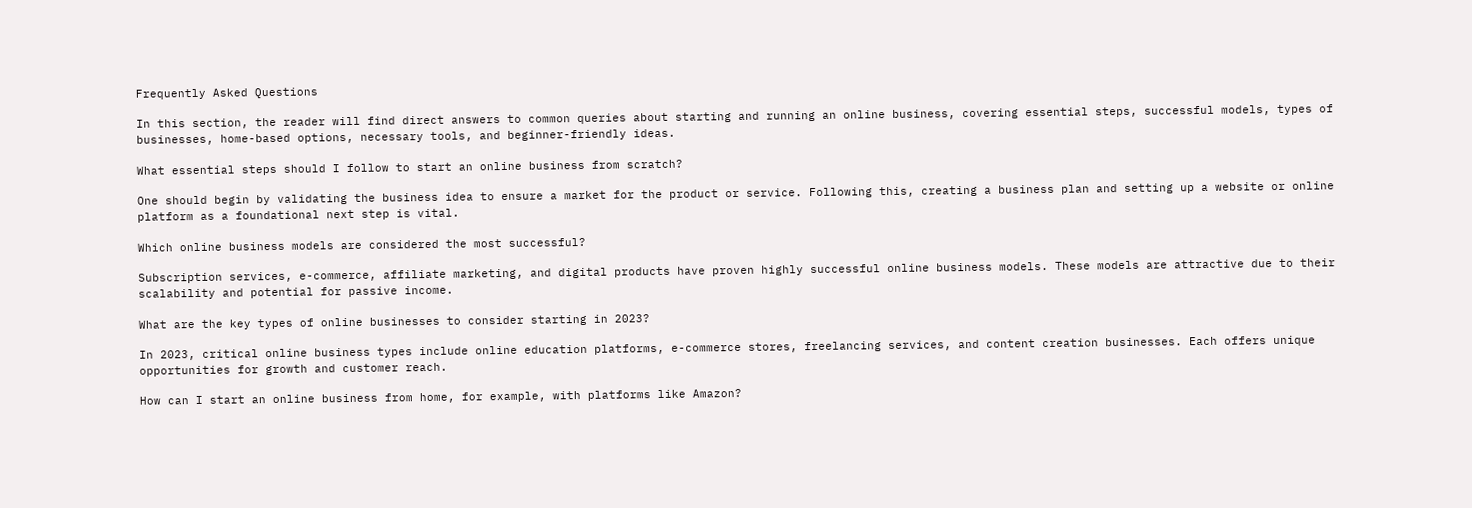Frequently Asked Questions

In this section, the reader will find direct answers to common queries about starting and running an online business, covering essential steps, successful models, types of businesses, home-based options, necessary tools, and beginner-friendly ideas.

What essential steps should I follow to start an online business from scratch?

One should begin by validating the business idea to ensure a market for the product or service. Following this, creating a business plan and setting up a website or online platform as a foundational next step is vital.

Which online business models are considered the most successful?

Subscription services, e-commerce, affiliate marketing, and digital products have proven highly successful online business models. These models are attractive due to their scalability and potential for passive income.

What are the key types of online businesses to consider starting in 2023?

In 2023, critical online business types include online education platforms, e-commerce stores, freelancing services, and content creation businesses. Each offers unique opportunities for growth and customer reach.

How can I start an online business from home, for example, with platforms like Amazon?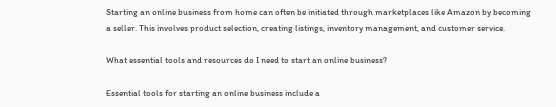Starting an online business from home can often be initiated through marketplaces like Amazon by becoming a seller. This involves product selection, creating listings, inventory management, and customer service.

What essential tools and resources do I need to start an online business?

Essential tools for starting an online business include a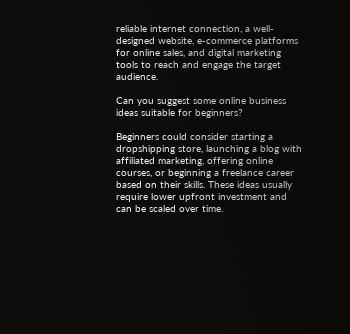reliable internet connection, a well-designed website, e-commerce platforms for online sales, and digital marketing tools to reach and engage the target audience.

Can you suggest some online business ideas suitable for beginners?

Beginners could consider starting a dropshipping store, launching a blog with affiliated marketing, offering online courses, or beginning a freelance career based on their skills. These ideas usually require lower upfront investment and can be scaled over time.